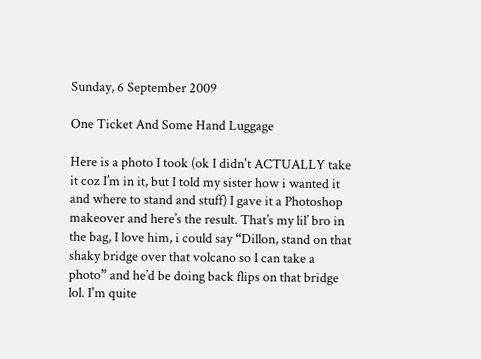Sunday, 6 September 2009

One Ticket And Some Hand Luggage

Here is a photo I took (ok I didn't ACTUALLY take it coz I’m in it, but I told my sister how i wanted it and where to stand and stuff) I gave it a Photoshop makeover and here’s the result. That’s my lil’ bro in the bag, I love him, i could say “Dillon, stand on that shaky bridge over that volcano so I can take a photo” and he’d be doing back flips on that bridge lol. I'm quite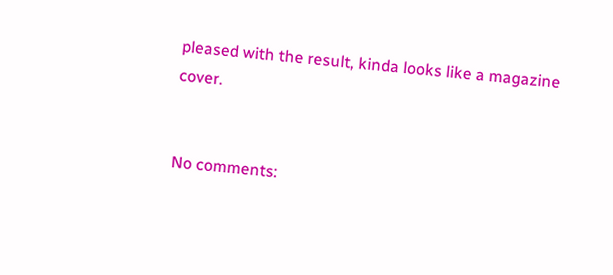pleased with the result, kinda looks like a magazine cover.


No comments: